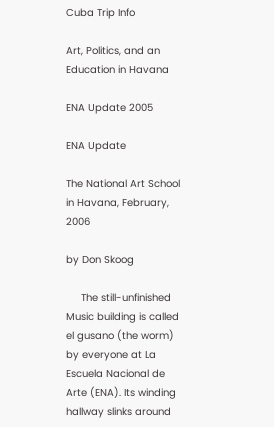Cuba Trip Info

Art, Politics, and an Education in Havana

ENA Update 2005

ENA Update

The National Art School in Havana, February, 2006

by Don Skoog

     The still-unfinished Music building is called el gusano (the worm) by everyone at La Escuela Nacional de Arte (ENA). Its winding hallway slinks around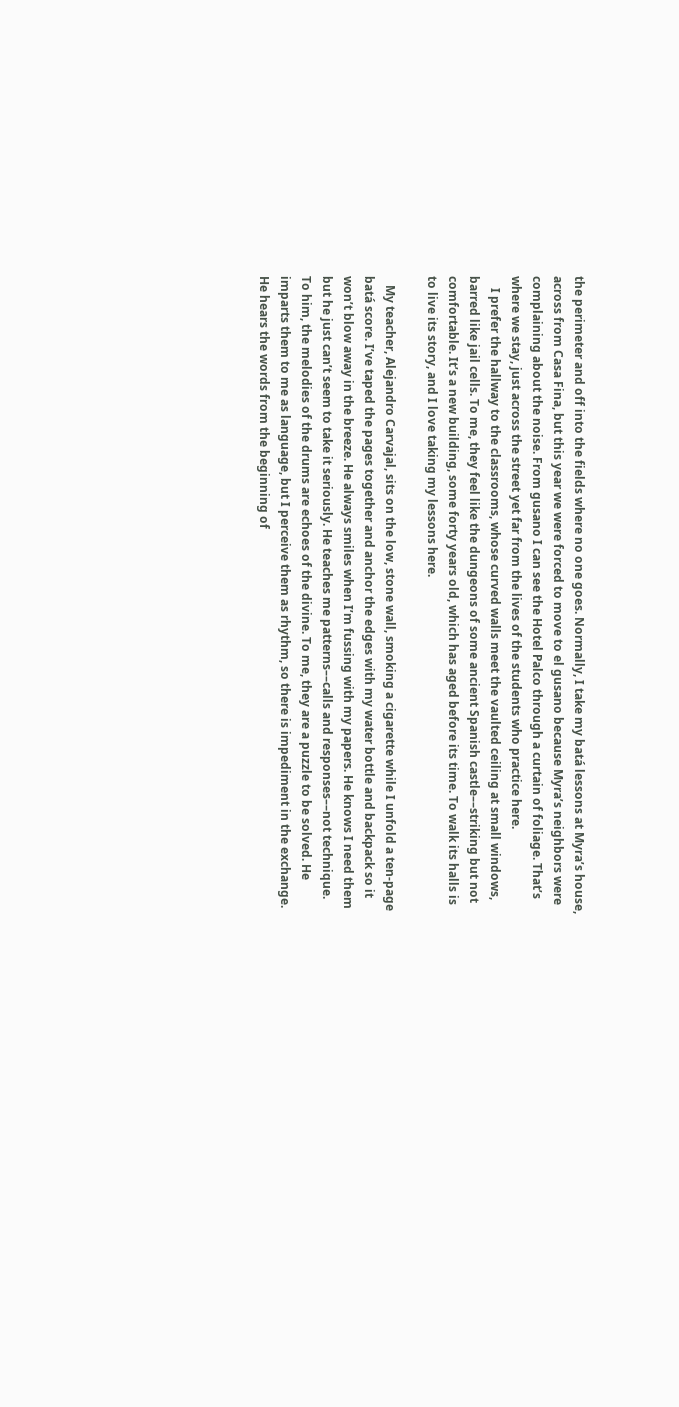the perimeter and off into the fields where no one goes. Normally, I take my batá lessons at Myra’s house, across from Casa Fina, but this year we were forced to move to el gusano because Myra’s neighbors were complaining about the noise. From gusano I can see the Hotel Palco through a curtain of foliage. That’s where we stay, just across the street yet far from the lives of the students who practice here.
    I prefer the hallway to the classrooms, whose curved walls meet the vaulted ceiling at small windows, barred like jail cells. To me, they feel like the dungeons of some ancient Spanish castle––striking but not comfortable. It’s a new building, some forty years old, which has aged before its time. To walk its halls is to live its story, and I love taking my lessons here.

   My teacher, Alejandro Carvajal, sits on the low, stone wall, smoking a cigarette while I unfold a ten-page batá score. I’ve taped the pages together and anchor the edges with my water bottle and backpack so it won’t blow away in the breeze. He always smiles when I’m fussing with my papers. He knows I need them but he just can’t seem to take it seriously. He teaches me patterns––calls and responses––not technique. To him, the melodies of the drums are echoes of the divine. To me, they are a puzzle to be solved. He imparts them to me as language, but I perceive them as rhythm, so there is impediment in the exchange. He hears the words from the beginning of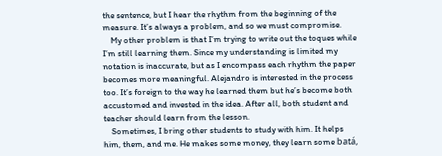the sentence, but I hear the rhythm from the beginning of the measure. It’s always a problem, and so we must compromise.
    My other problem is that I’m trying to write out the toques while I’m still learning them. Since my understanding is limited my notation is inaccurate, but as I encompass each rhythm the paper becomes more meaningful. Alejandro is interested in the process too. It’s foreign to the way he learned them but he’s become both accustomed and invested in the idea. After all, both student and teacher should learn from the lesson.
    Sometimes, I bring other students to study with him. It helps him, them, and me. He makes some money, they learn some batá,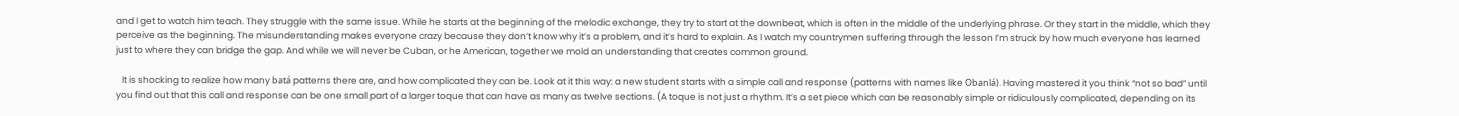and I get to watch him teach. They struggle with the same issue. While he starts at the beginning of the melodic exchange, they try to start at the downbeat, which is often in the middle of the underlying phrase. Or they start in the middle, which they perceive as the beginning. The misunderstanding makes everyone crazy because they don’t know why it’s a problem, and it’s hard to explain. As I watch my countrymen suffering through the lesson I’m struck by how much everyone has learned just to where they can bridge the gap. And while we will never be Cuban, or he American, together we mold an understanding that creates common ground.

   It is shocking to realize how many batá patterns there are, and how complicated they can be. Look at it this way: a new student starts with a simple call and response (patterns with names like Obanlá). Having mastered it you think “not so bad” until you find out that this call and response can be one small part of a larger toque that can have as many as twelve sections. (A toque is not just a rhythm. It’s a set piece which can be reasonably simple or ridiculously complicated, depending on its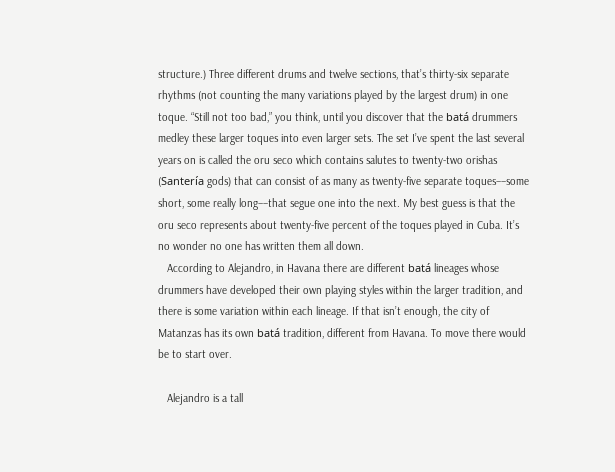structure.) Three different drums and twelve sections, that’s thirty-six separate rhythms (not counting the many variations played by the largest drum) in one toque. “Still not too bad,” you think, until you discover that the batá drummers medley these larger toques into even larger sets. The set I’ve spent the last several years on is called the oru seco which contains salutes to twenty-two orishas (Santería gods) that can consist of as many as twenty-five separate toques––some short, some really long––that segue one into the next. My best guess is that the oru seco represents about twenty-five percent of the toques played in Cuba. It’s no wonder no one has written them all down.
   According to Alejandro, in Havana there are different batá lineages whose drummers have developed their own playing styles within the larger tradition, and there is some variation within each lineage. If that isn’t enough, the city of Matanzas has its own batá tradition, different from Havana. To move there would be to start over.

   Alejandro is a tall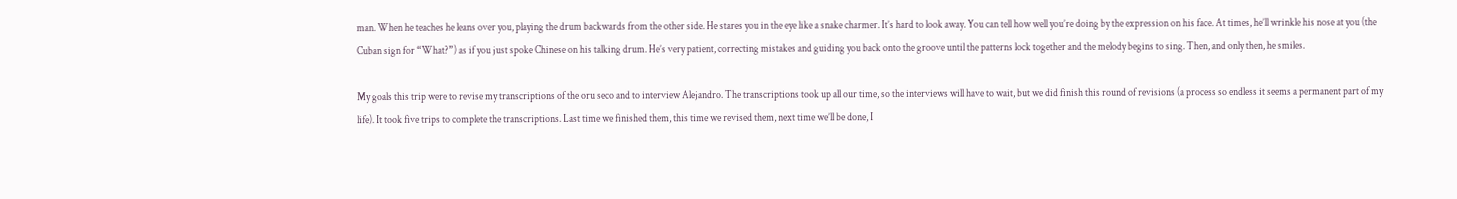man. When he teaches he leans over you, playing the drum backwards from the other side. He stares you in the eye like a snake charmer. It’s hard to look away. You can tell how well you’re doing by the expression on his face. At times, he’ll wrinkle his nose at you (the Cuban sign for “What?”) as if you just spoke Chinese on his talking drum. He’s very patient, correcting mistakes and guiding you back onto the groove until the patterns lock together and the melody begins to sing. Then, and only then, he smiles.

My goals this trip were to revise my transcriptions of the oru seco and to interview Alejandro. The transcriptions took up all our time, so the interviews will have to wait, but we did finish this round of revisions (a process so endless it seems a permanent part of my life). It took five trips to complete the transcriptions. Last time we finished them, this time we revised them, next time we’ll be done, I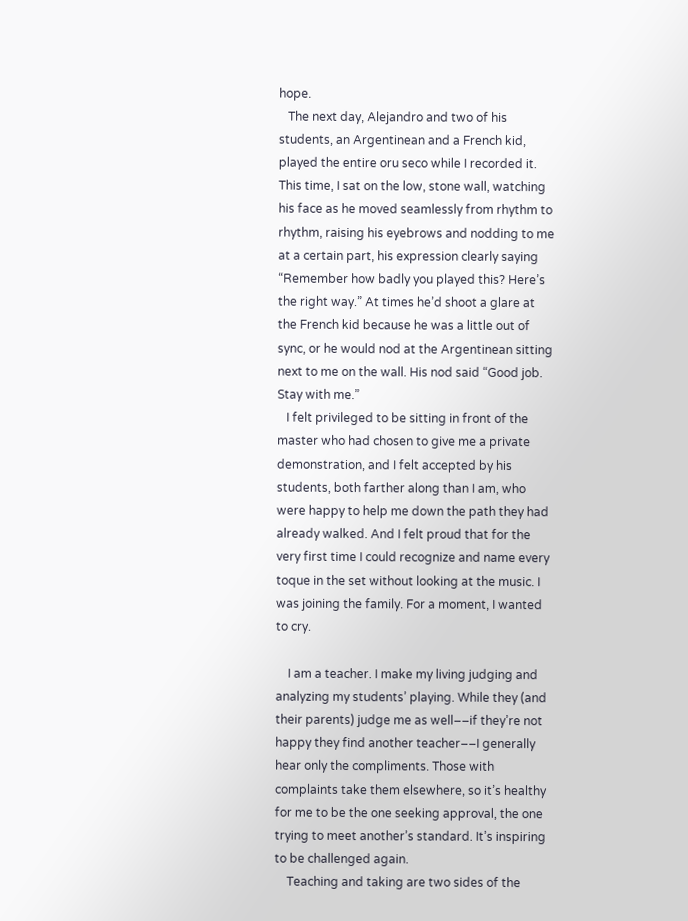hope.
   The next day, Alejandro and two of his students, an Argentinean and a French kid, played the entire oru seco while I recorded it. This time, I sat on the low, stone wall, watching his face as he moved seamlessly from rhythm to rhythm, raising his eyebrows and nodding to me at a certain part, his expression clearly saying “Remember how badly you played this? Here’s the right way.” At times he’d shoot a glare at the French kid because he was a little out of sync, or he would nod at the Argentinean sitting next to me on the wall. His nod said “Good job. Stay with me.”
   I felt privileged to be sitting in front of the master who had chosen to give me a private demonstration, and I felt accepted by his students, both farther along than I am, who were happy to help me down the path they had already walked. And I felt proud that for the very first time I could recognize and name every toque in the set without looking at the music. I was joining the family. For a moment, I wanted to cry.

    I am a teacher. I make my living judging and analyzing my students’ playing. While they (and their parents) judge me as well––if they’re not happy they find another teacher––I generally hear only the compliments. Those with complaints take them elsewhere, so it’s healthy for me to be the one seeking approval, the one trying to meet another’s standard. It’s inspiring to be challenged again.
    Teaching and taking are two sides of the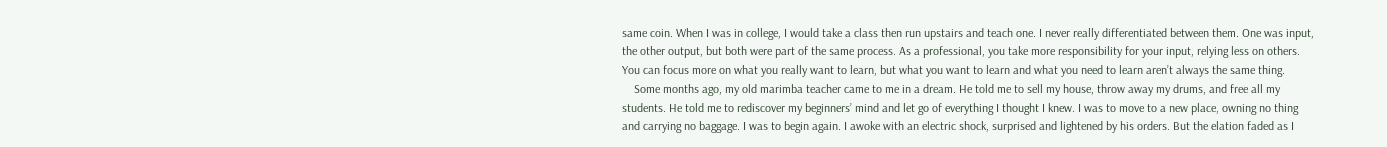same coin. When I was in college, I would take a class then run upstairs and teach one. I never really differentiated between them. One was input, the other output, but both were part of the same process. As a professional, you take more responsibility for your input, relying less on others. You can focus more on what you really want to learn, but what you want to learn and what you need to learn aren’t always the same thing.
    Some months ago, my old marimba teacher came to me in a dream. He told me to sell my house, throw away my drums, and free all my students. He told me to rediscover my beginners’ mind and let go of everything I thought I knew. I was to move to a new place, owning no thing and carrying no baggage. I was to begin again. I awoke with an electric shock, surprised and lightened by his orders. But the elation faded as I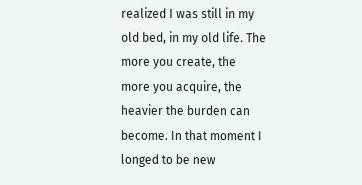realized I was still in my old bed, in my old life. The more you create, the more you acquire, the heavier the burden can become. In that moment I longed to be new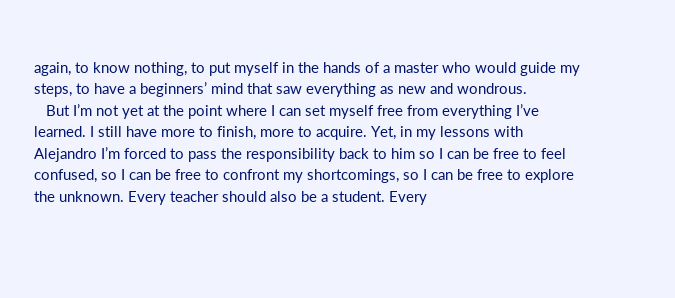again, to know nothing, to put myself in the hands of a master who would guide my steps, to have a beginners’ mind that saw everything as new and wondrous.
   But I’m not yet at the point where I can set myself free from everything I’ve learned. I still have more to finish, more to acquire. Yet, in my lessons with Alejandro I’m forced to pass the responsibility back to him so I can be free to feel confused, so I can be free to confront my shortcomings, so I can be free to explore the unknown. Every teacher should also be a student. Every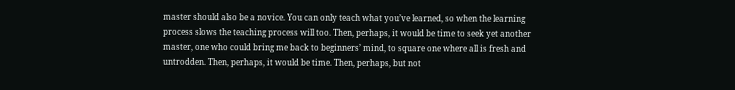master should also be a novice. You can only teach what you’ve learned, so when the learning process slows the teaching process will too. Then, perhaps, it would be time to seek yet another master, one who could bring me back to beginners’ mind, to square one where all is fresh and untrodden. Then, perhaps, it would be time. Then, perhaps, but not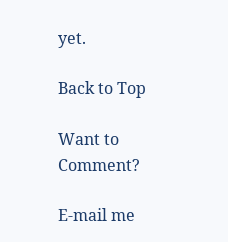yet.

Back to Top

Want to Comment?

E-mail me